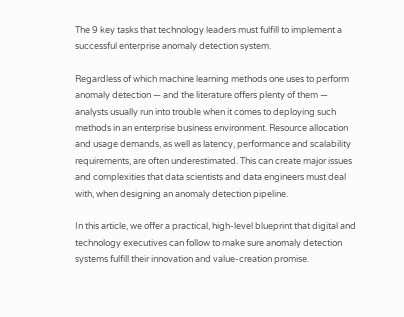The 9 key tasks that technology leaders must fulfill to implement a successful enterprise anomaly detection system.

Regardless of which machine learning methods one uses to perform anomaly detection — and the literature offers plenty of them — analysts usually run into trouble when it comes to deploying such methods in an enterprise business environment. Resource allocation and usage demands, as well as latency, performance and scalability requirements, are often underestimated. This can create major issues and complexities that data scientists and data engineers must deal with, when designing an anomaly detection pipeline.

In this article, we offer a practical, high-level blueprint that digital and technology executives can follow to make sure anomaly detection systems fulfill their innovation and value-creation promise.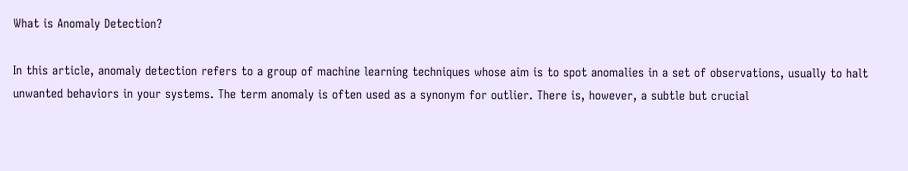What is Anomaly Detection?

In this article, anomaly detection refers to a group of machine learning techniques whose aim is to spot anomalies in a set of observations, usually to halt unwanted behaviors in your systems. The term anomaly is often used as a synonym for outlier. There is, however, a subtle but crucial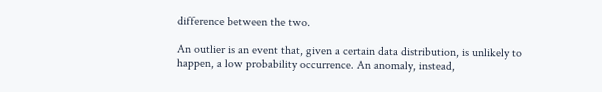difference between the two.

An outlier is an event that, given a certain data distribution, is unlikely to happen, a low probability occurrence. An anomaly, instead,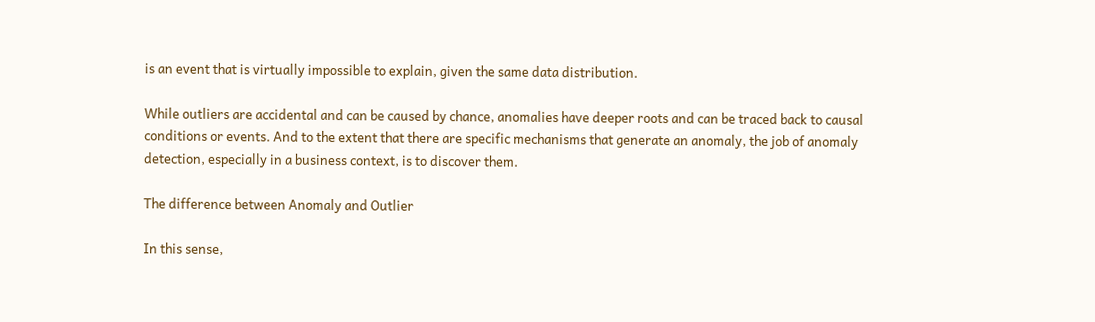is an event that is virtually impossible to explain, given the same data distribution.

While outliers are accidental and can be caused by chance, anomalies have deeper roots and can be traced back to causal conditions or events. And to the extent that there are specific mechanisms that generate an anomaly, the job of anomaly detection, especially in a business context, is to discover them.

The difference between Anomaly and Outlier

In this sense,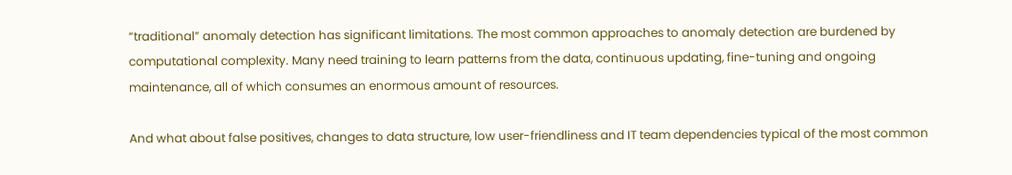“traditional” anomaly detection has significant limitations. The most common approaches to anomaly detection are burdened by computational complexity. Many need training to learn patterns from the data, continuous updating, fine-tuning and ongoing maintenance, all of which consumes an enormous amount of resources.

And what about false positives, changes to data structure, low user-friendliness and IT team dependencies typical of the most common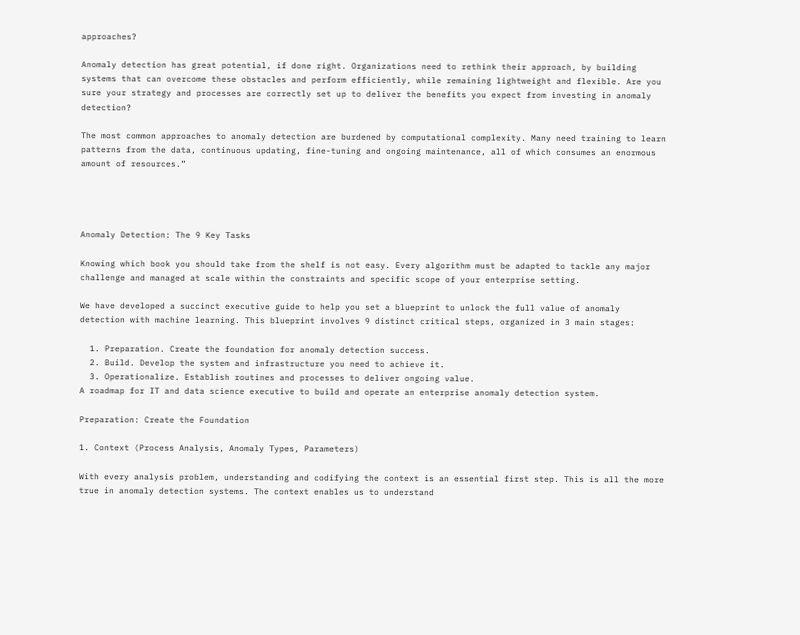approaches?

Anomaly detection has great potential, if done right. Organizations need to rethink their approach, by building systems that can overcome these obstacles and perform efficiently, while remaining lightweight and flexible. Are you sure your strategy and processes are correctly set up to deliver the benefits you expect from investing in anomaly detection?

The most common approaches to anomaly detection are burdened by computational complexity. Many need training to learn patterns from the data, continuous updating, fine-tuning and ongoing maintenance, all of which consumes an enormous amount of resources.”




Anomaly Detection: The 9 Key Tasks

Knowing which book you should take from the shelf is not easy. Every algorithm must be adapted to tackle any major challenge and managed at scale within the constraints and specific scope of your enterprise setting.

We have developed a succinct executive guide to help you set a blueprint to unlock the full value of anomaly detection with machine learning. This blueprint involves 9 distinct critical steps, organized in 3 main stages:

  1. Preparation. Create the foundation for anomaly detection success.
  2. Build. Develop the system and infrastructure you need to achieve it.
  3. Operationalize. Establish routines and processes to deliver ongoing value.
A roadmap for IT and data science executive to build and operate an enterprise anomaly detection system.

Preparation: Create the Foundation

1. Context (Process Analysis, Anomaly Types, Parameters)

With every analysis problem, understanding and codifying the context is an essential first step. This is all the more true in anomaly detection systems. The context enables us to understand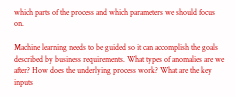which parts of the process and which parameters we should focus on.

Machine learning needs to be guided so it can accomplish the goals described by business requirements. What types of anomalies are we after? How does the underlying process work? What are the key inputs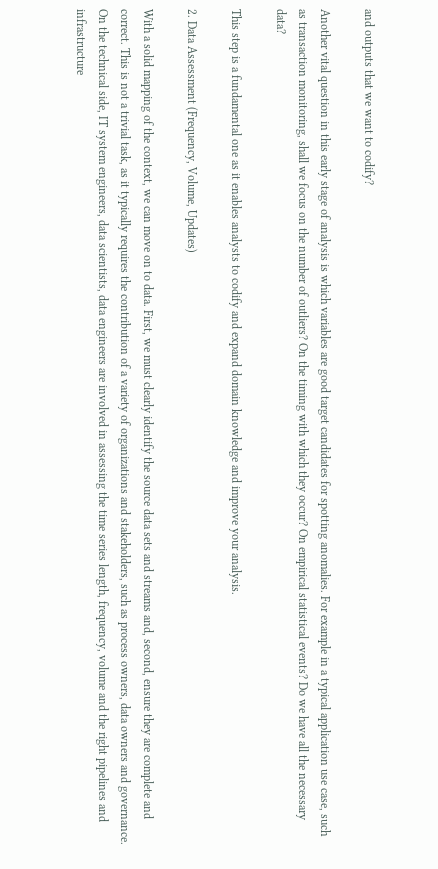and outputs that we want to codify?

Another vital question in this early stage of analysis is which variables are good target candidates for spotting anomalies. For example in a typical application use case, such as transaction monitoring, shall we focus on the number of outliers? On the timing with which they occur? On empirical statistical events? Do we have all the necessary data?

This step is a fundamental one as it enables analysts to codify and expand domain knowledge and improve your analysis.

2. Data Assessment (Frequency, Volume, Updates)

With a solid mapping of the context, we can move on to data. First, we must clearly identify the source data sets and streams and, second, ensure they are complete and correct. This is not a trivial task, as it typically requires the contribution of a variety of organizations and stakeholders, such as process owners, data owners and governance. On the technical side, IT system engineers, data scientists, data engineers are involved in assessing the time series length, frequency, volume and the right pipelines and infrastructure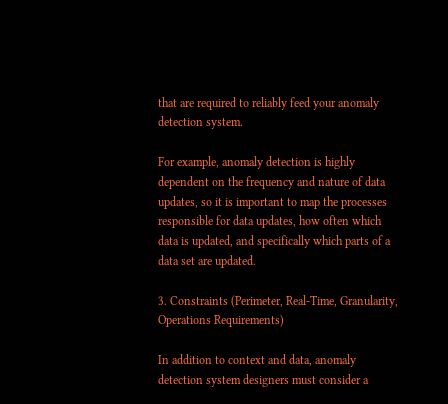that are required to reliably feed your anomaly detection system.

For example, anomaly detection is highly dependent on the frequency and nature of data updates, so it is important to map the processes responsible for data updates, how often which data is updated, and specifically which parts of a data set are updated.

3. Constraints (Perimeter, Real-Time, Granularity, Operations Requirements)

In addition to context and data, anomaly detection system designers must consider a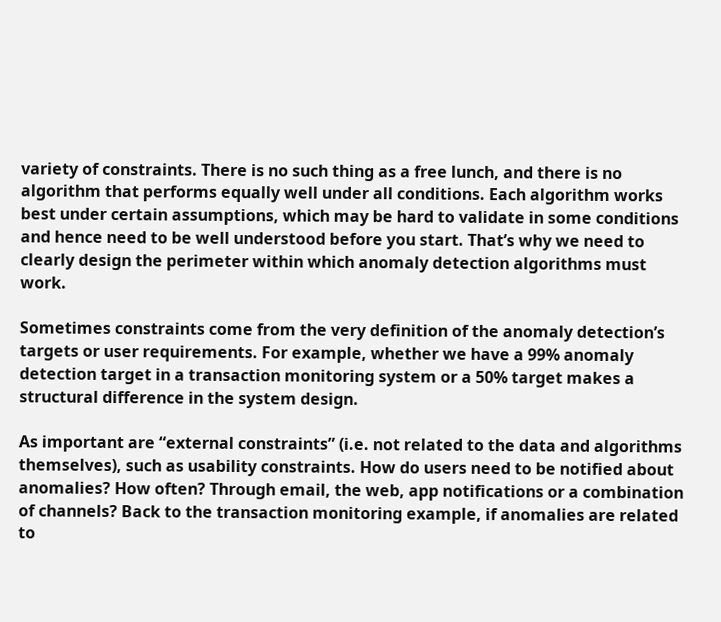variety of constraints. There is no such thing as a free lunch, and there is no algorithm that performs equally well under all conditions. Each algorithm works best under certain assumptions, which may be hard to validate in some conditions and hence need to be well understood before you start. That’s why we need to clearly design the perimeter within which anomaly detection algorithms must work.

Sometimes constraints come from the very definition of the anomaly detection’s targets or user requirements. For example, whether we have a 99% anomaly detection target in a transaction monitoring system or a 50% target makes a structural difference in the system design.

As important are “external constraints” (i.e. not related to the data and algorithms themselves), such as usability constraints. How do users need to be notified about anomalies? How often? Through email, the web, app notifications or a combination of channels? Back to the transaction monitoring example, if anomalies are related to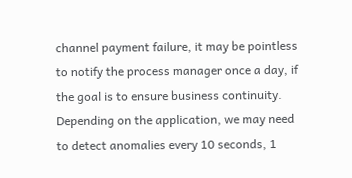channel payment failure, it may be pointless to notify the process manager once a day, if the goal is to ensure business continuity. Depending on the application, we may need to detect anomalies every 10 seconds, 1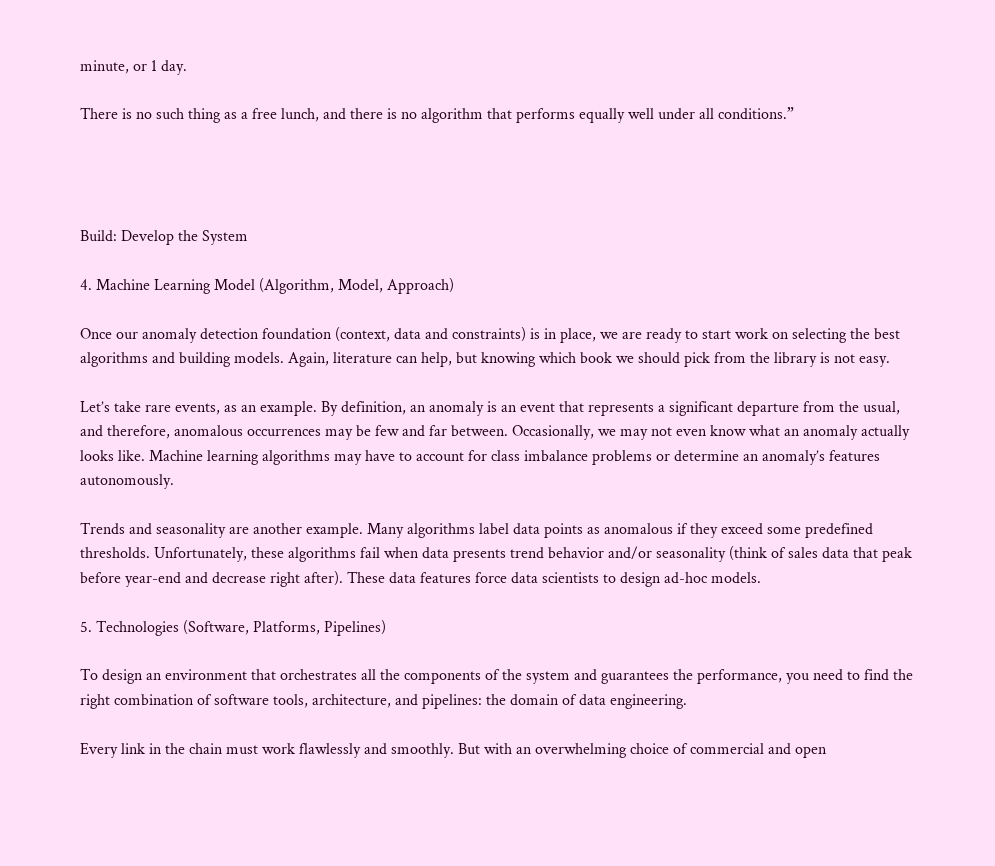minute, or 1 day.

There is no such thing as a free lunch, and there is no algorithm that performs equally well under all conditions.”




Build: Develop the System

4. Machine Learning Model (Algorithm, Model, Approach)

Once our anomaly detection foundation (context, data and constraints) is in place, we are ready to start work on selecting the best algorithms and building models. Again, literature can help, but knowing which book we should pick from the library is not easy.

Let’s take rare events, as an example. By definition, an anomaly is an event that represents a significant departure from the usual, and therefore, anomalous occurrences may be few and far between. Occasionally, we may not even know what an anomaly actually looks like. Machine learning algorithms may have to account for class imbalance problems or determine an anomaly’s features autonomously.

Trends and seasonality are another example. Many algorithms label data points as anomalous if they exceed some predefined thresholds. Unfortunately, these algorithms fail when data presents trend behavior and/or seasonality (think of sales data that peak before year-end and decrease right after). These data features force data scientists to design ad-hoc models.

5. Technologies (Software, Platforms, Pipelines)

To design an environment that orchestrates all the components of the system and guarantees the performance, you need to find the right combination of software tools, architecture, and pipelines: the domain of data engineering.

Every link in the chain must work flawlessly and smoothly. But with an overwhelming choice of commercial and open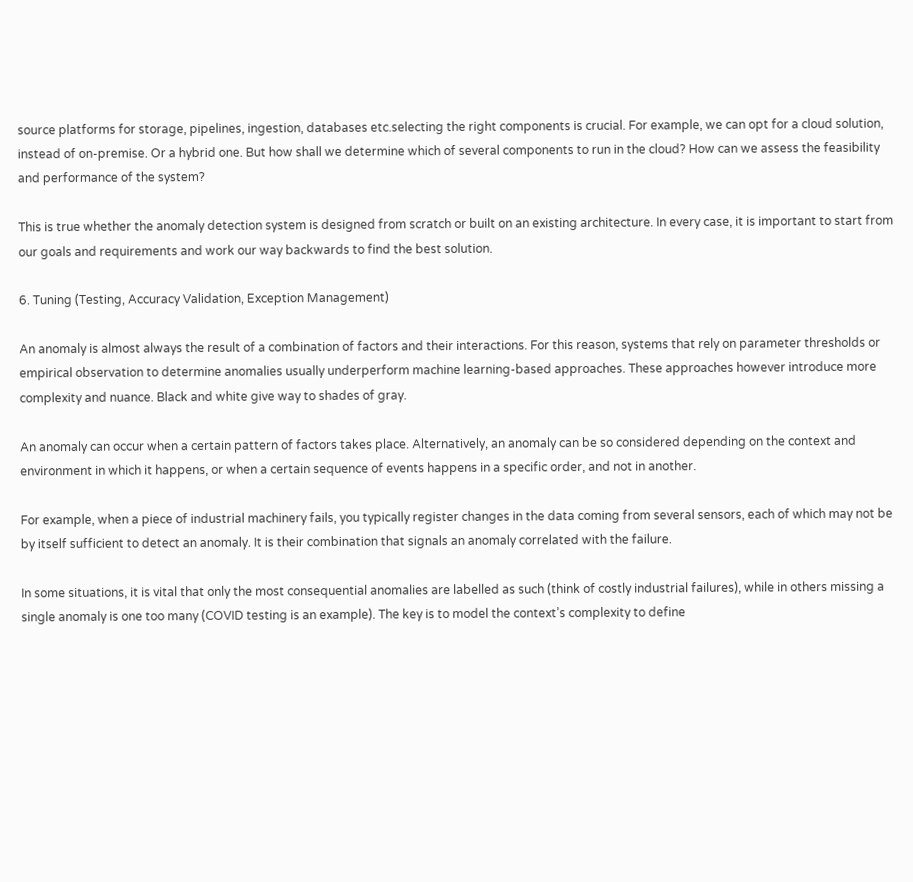source platforms for storage, pipelines, ingestion, databases etc.selecting the right components is crucial. For example, we can opt for a cloud solution, instead of on-premise. Or a hybrid one. But how shall we determine which of several components to run in the cloud? How can we assess the feasibility and performance of the system?

This is true whether the anomaly detection system is designed from scratch or built on an existing architecture. In every case, it is important to start from our goals and requirements and work our way backwards to find the best solution.

6. Tuning (Testing, Accuracy Validation, Exception Management)

An anomaly is almost always the result of a combination of factors and their interactions. For this reason, systems that rely on parameter thresholds or empirical observation to determine anomalies usually underperform machine learning-based approaches. These approaches however introduce more complexity and nuance. Black and white give way to shades of gray.

An anomaly can occur when a certain pattern of factors takes place. Alternatively, an anomaly can be so considered depending on the context and environment in which it happens, or when a certain sequence of events happens in a specific order, and not in another.

For example, when a piece of industrial machinery fails, you typically register changes in the data coming from several sensors, each of which may not be by itself sufficient to detect an anomaly. It is their combination that signals an anomaly correlated with the failure.

In some situations, it is vital that only the most consequential anomalies are labelled as such (think of costly industrial failures), while in others missing a single anomaly is one too many (COVID testing is an example). The key is to model the context’s complexity to define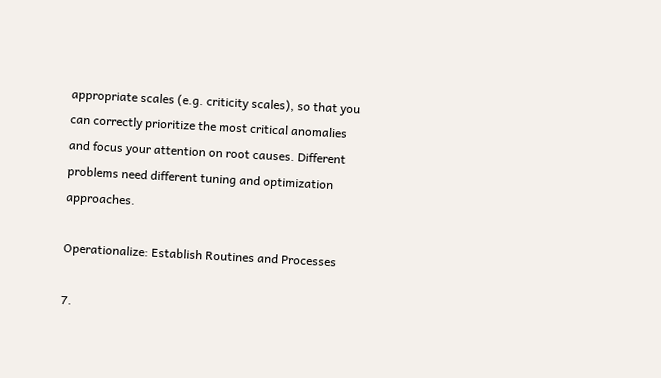appropriate scales (e.g. criticity scales), so that you can correctly prioritize the most critical anomalies and focus your attention on root causes. Different problems need different tuning and optimization approaches.

Operationalize: Establish Routines and Processes

7.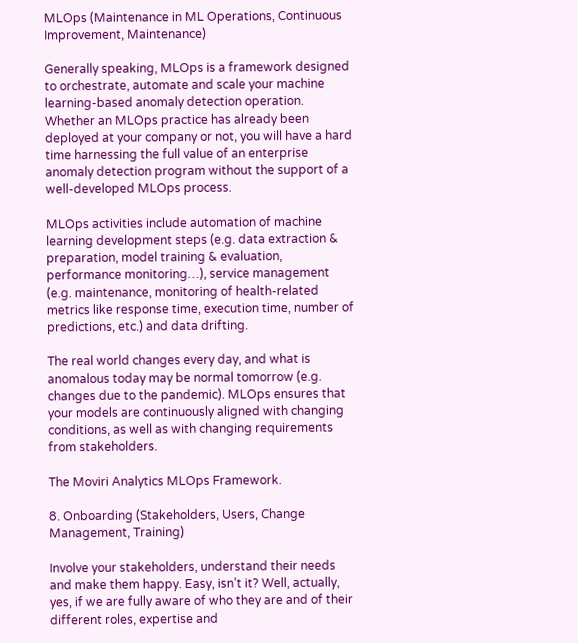MLOps (Maintenance in ML Operations, Continuous Improvement, Maintenance)

Generally speaking, MLOps is a framework designed to orchestrate, automate and scale your machine learning-based anomaly detection operation. Whether an MLOps practice has already been deployed at your company or not, you will have a hard time harnessing the full value of an enterprise anomaly detection program without the support of a well-developed MLOps process.

MLOps activities include automation of machine learning development steps (e.g. data extraction & preparation, model training & evaluation, performance monitoring…), service management (e.g. maintenance, monitoring of health-related metrics like response time, execution time, number of predictions, etc.) and data drifting.

The real world changes every day, and what is anomalous today may be normal tomorrow (e.g. changes due to the pandemic). MLOps ensures that your models are continuously aligned with changing conditions, as well as with changing requirements from stakeholders.

The Moviri Analytics MLOps Framework.

8. Onboarding (Stakeholders, Users, Change Management, Training)

Involve your stakeholders, understand their needs and make them happy. Easy, isn’t it? Well, actually, yes, if we are fully aware of who they are and of their different roles, expertise and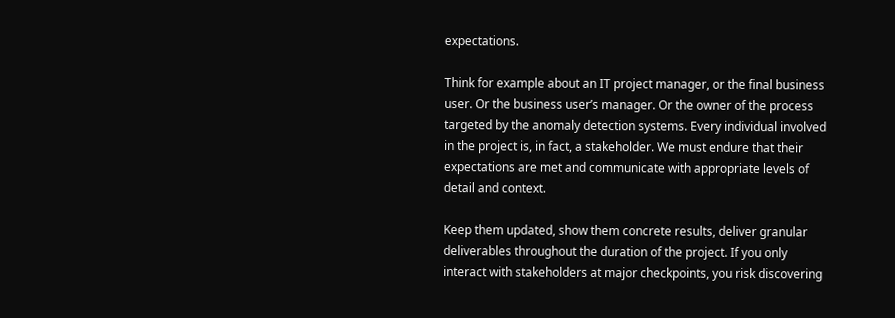expectations.

Think for example about an IT project manager, or the final business user. Or the business user’s manager. Or the owner of the process targeted by the anomaly detection systems. Every individual involved in the project is, in fact, a stakeholder. We must endure that their expectations are met and communicate with appropriate levels of detail and context.

Keep them updated, show them concrete results, deliver granular deliverables throughout the duration of the project. If you only interact with stakeholders at major checkpoints, you risk discovering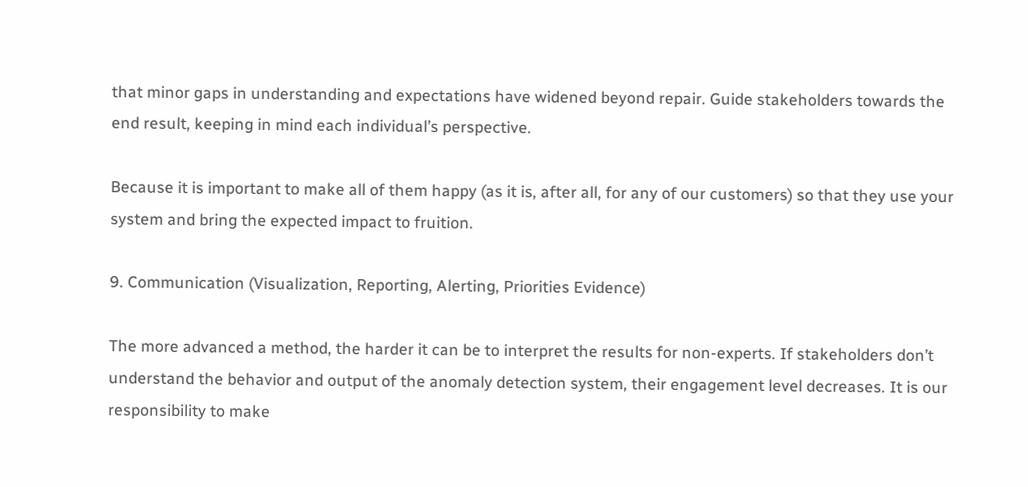that minor gaps in understanding and expectations have widened beyond repair. Guide stakeholders towards the end result, keeping in mind each individual’s perspective.

Because it is important to make all of them happy (as it is, after all, for any of our customers) so that they use your system and bring the expected impact to fruition.

9. Communication (Visualization, Reporting, Alerting, Priorities Evidence)

The more advanced a method, the harder it can be to interpret the results for non-experts. If stakeholders don’t understand the behavior and output of the anomaly detection system, their engagement level decreases. It is our responsibility to make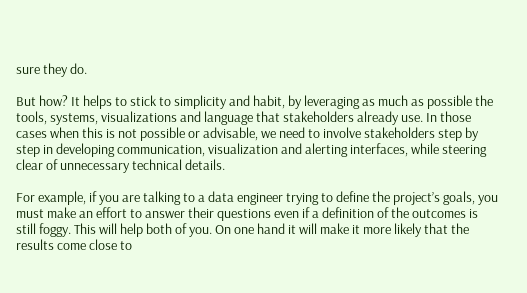sure they do.

But how? It helps to stick to simplicity and habit, by leveraging as much as possible the tools, systems, visualizations and language that stakeholders already use. In those cases when this is not possible or advisable, we need to involve stakeholders step by step in developing communication, visualization and alerting interfaces, while steering clear of unnecessary technical details.

For example, if you are talking to a data engineer trying to define the project’s goals, you must make an effort to answer their questions even if a definition of the outcomes is still foggy. This will help both of you. On one hand it will make it more likely that the results come close to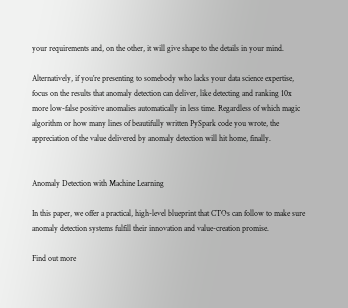your requirements and, on the other, it will give shape to the details in your mind.

Alternatively, if you’re presenting to somebody who lacks your data science expertise, focus on the results that anomaly detection can deliver, like detecting and ranking 10x more low-false positive anomalies automatically in less time. Regardless of which magic algorithm or how many lines of beautifully written PySpark code you wrote, the appreciation of the value delivered by anomaly detection will hit home, finally.


Anomaly Detection with Machine Learning

In this paper, we offer a practical, high-level blueprint that CTOs can follow to make sure anomaly detection systems fulfill their innovation and value-creation promise.

Find out more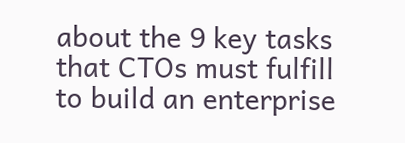about the 9 key tasks that CTOs must fulfill to build an enterprise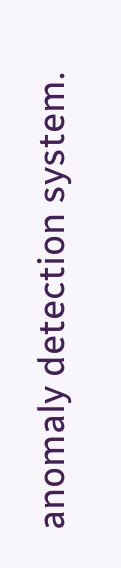anomaly detection system.